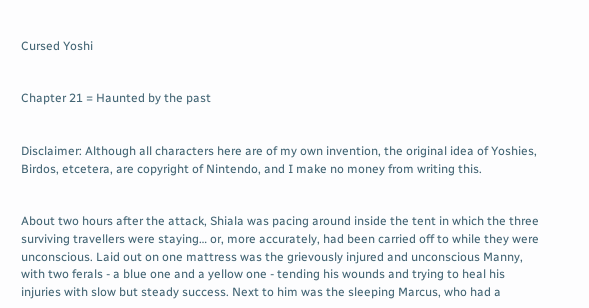Cursed Yoshi


Chapter 21 = Haunted by the past


Disclaimer: Although all characters here are of my own invention, the original idea of Yoshies, Birdos, etcetera, are copyright of Nintendo, and I make no money from writing this.


About two hours after the attack, Shiala was pacing around inside the tent in which the three surviving travellers were staying… or, more accurately, had been carried off to while they were unconscious. Laid out on one mattress was the grievously injured and unconscious Manny, with two ferals - a blue one and a yellow one - tending his wounds and trying to heal his injuries with slow but steady success. Next to him was the sleeping Marcus, who had a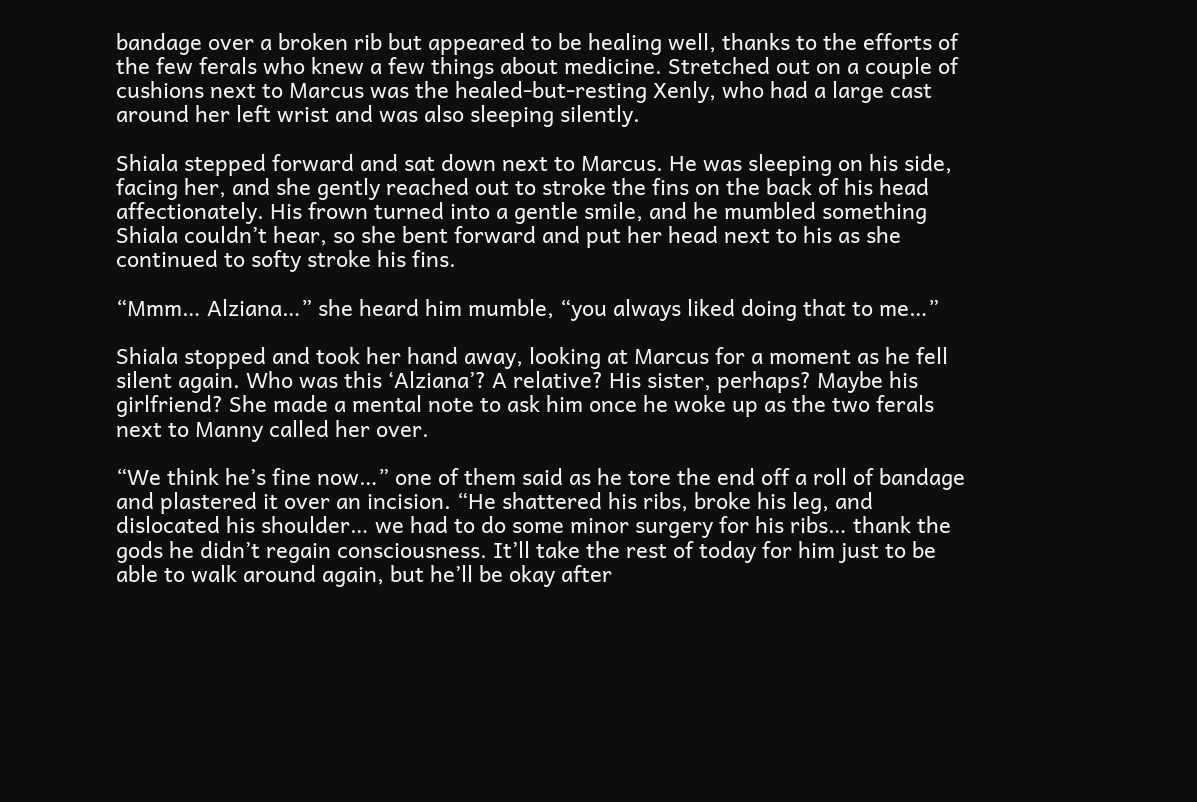bandage over a broken rib but appeared to be healing well, thanks to the efforts of the few ferals who knew a few things about medicine. Stretched out on a couple of cushions next to Marcus was the healed-but-resting Xenly, who had a large cast around her left wrist and was also sleeping silently.

Shiala stepped forward and sat down next to Marcus. He was sleeping on his side, facing her, and she gently reached out to stroke the fins on the back of his head affectionately. His frown turned into a gentle smile, and he mumbled something Shiala couldn’t hear, so she bent forward and put her head next to his as she continued to softy stroke his fins.

“Mmm… Alziana…” she heard him mumble, “you always liked doing that to me…”

Shiala stopped and took her hand away, looking at Marcus for a moment as he fell silent again. Who was this ‘Alziana’? A relative? His sister, perhaps? Maybe his girlfriend? She made a mental note to ask him once he woke up as the two ferals next to Manny called her over.

“We think he’s fine now…” one of them said as he tore the end off a roll of bandage and plastered it over an incision. “He shattered his ribs, broke his leg, and dislocated his shoulder… we had to do some minor surgery for his ribs… thank the gods he didn’t regain consciousness. It’ll take the rest of today for him just to be able to walk around again, but he’ll be okay after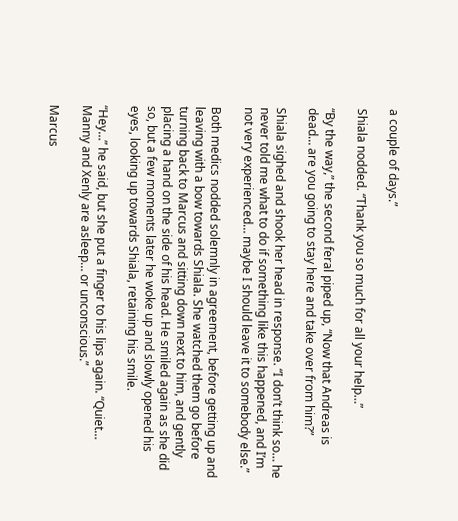a couple of days.”

Shiala nodded. “Thank you so much for all your help…”

“By the way,” the second feral piped up, “Now that Andreas is dead… are you going to stay here and take over from him?”

Shiala sighed and shook her head in response. “I don’t think so… he never told me what to do if something like this happened, and I’m not very experienced… maybe I should leave it to somebody else.”

Both medics nodded solemnly in agreement, before getting up and leaving with a bow towards Shiala. She watched them go before turning back to Marcus and sitting down next to him, and gently placing a hand on the side of his head. He smiled again as she did so, but a few moments later he woke up and slowly opened his eyes, looking up towards Shiala, retaining his smile.

“Hey…” he said, but she put a finger to his lips again. “Quiet… Manny and Xenly are asleep… or unconscious.”

Marcus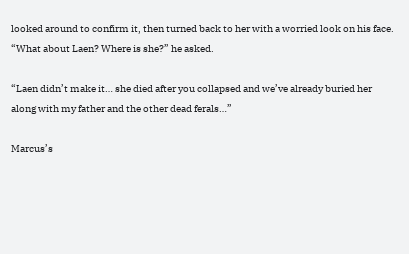looked around to confirm it, then turned back to her with a worried look on his face. “What about Laen? Where is she?” he asked.

“Laen didn’t make it… she died after you collapsed and we’ve already buried her along with my father and the other dead ferals…”

Marcus’s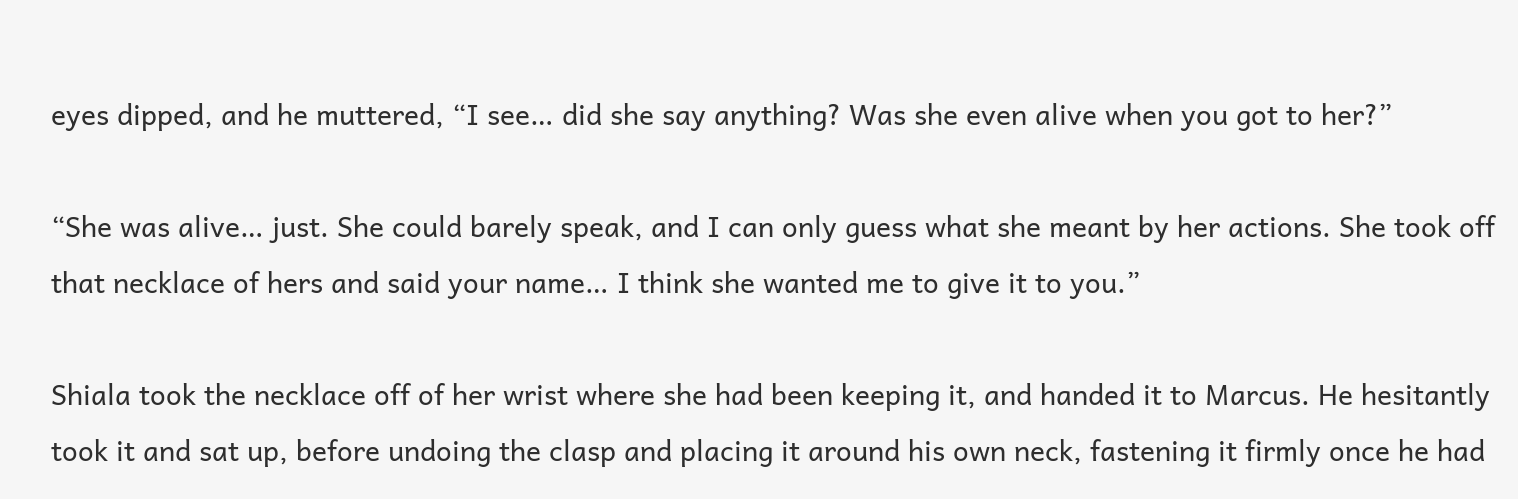eyes dipped, and he muttered, “I see… did she say anything? Was she even alive when you got to her?”

“She was alive… just. She could barely speak, and I can only guess what she meant by her actions. She took off that necklace of hers and said your name… I think she wanted me to give it to you.”

Shiala took the necklace off of her wrist where she had been keeping it, and handed it to Marcus. He hesitantly took it and sat up, before undoing the clasp and placing it around his own neck, fastening it firmly once he had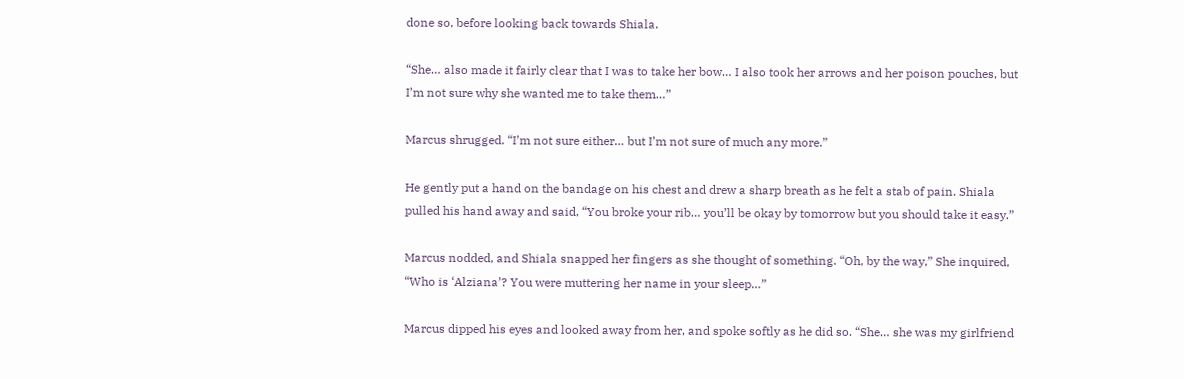done so, before looking back towards Shiala.

“She… also made it fairly clear that I was to take her bow… I also took her arrows and her poison pouches, but I’m not sure why she wanted me to take them…”

Marcus shrugged. “I’m not sure either… but I’m not sure of much any more.”

He gently put a hand on the bandage on his chest and drew a sharp breath as he felt a stab of pain. Shiala pulled his hand away and said, “You broke your rib… you’ll be okay by tomorrow but you should take it easy.”

Marcus nodded, and Shiala snapped her fingers as she thought of something. “Oh, by the way,” She inquired, “Who is ‘Alziana’? You were muttering her name in your sleep…”

Marcus dipped his eyes and looked away from her, and spoke softly as he did so. “She… she was my girlfriend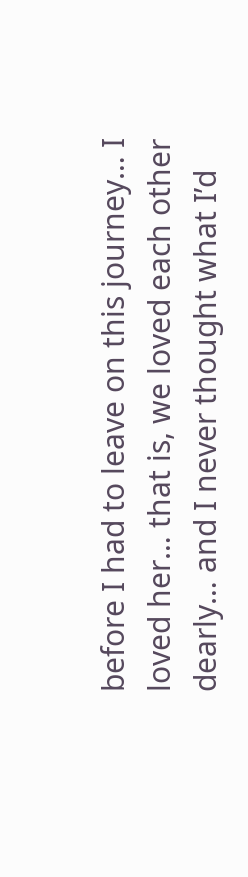before I had to leave on this journey… I loved her… that is, we loved each other dearly… and I never thought what I’d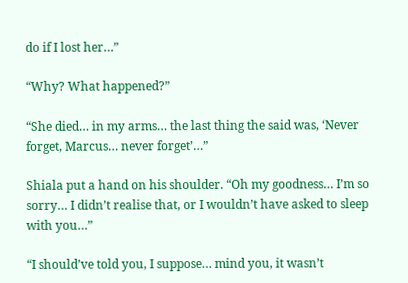do if I lost her…”

“Why? What happened?”

“She died… in my arms… the last thing the said was, ‘Never forget, Marcus… never forget’…”

Shiala put a hand on his shoulder. “Oh my goodness… I’m so sorry… I didn’t realise that, or I wouldn’t have asked to sleep with you…”

“I should’ve told you, I suppose… mind you, it wasn’t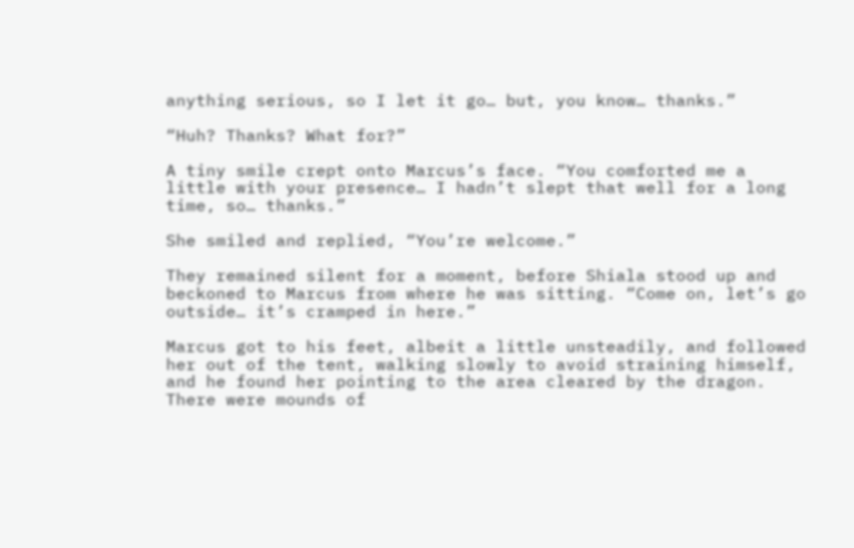anything serious, so I let it go… but, you know… thanks.”

“Huh? Thanks? What for?”

A tiny smile crept onto Marcus’s face. “You comforted me a little with your presence… I hadn’t slept that well for a long time, so… thanks.”

She smiled and replied, “You’re welcome.”

They remained silent for a moment, before Shiala stood up and beckoned to Marcus from where he was sitting. “Come on, let’s go outside… it’s cramped in here.”

Marcus got to his feet, albeit a little unsteadily, and followed her out of the tent, walking slowly to avoid straining himself, and he found her pointing to the area cleared by the dragon. There were mounds of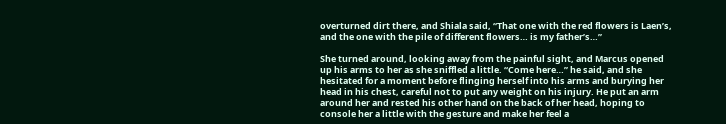overturned dirt there, and Shiala said, “That one with the red flowers is Laen’s, and the one with the pile of different flowers… is my father’s…”

She turned around, looking away from the painful sight, and Marcus opened up his arms to her as she sniffled a little. “Come here…” he said, and she hesitated for a moment before flinging herself into his arms and burying her head in his chest, careful not to put any weight on his injury. He put an arm around her and rested his other hand on the back of her head, hoping to console her a little with the gesture and make her feel a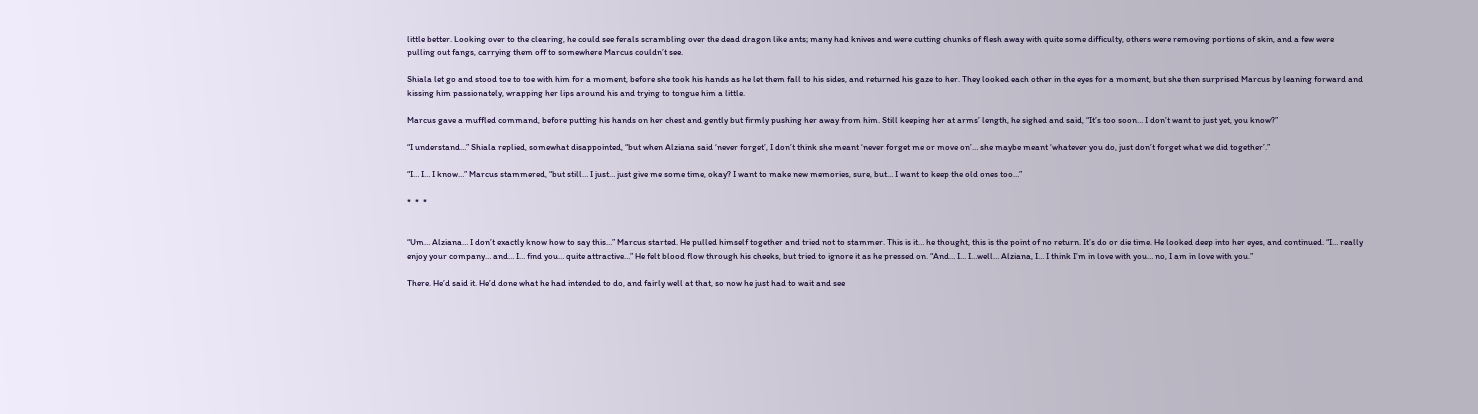little better. Looking over to the clearing, he could see ferals scrambling over the dead dragon like ants; many had knives and were cutting chunks of flesh away with quite some difficulty, others were removing portions of skin, and a few were pulling out fangs, carrying them off to somewhere Marcus couldn’t see.

Shiala let go and stood toe to toe with him for a moment, before she took his hands as he let them fall to his sides, and returned his gaze to her. They looked each other in the eyes for a moment, but she then surprised Marcus by leaning forward and kissing him passionately, wrapping her lips around his and trying to tongue him a little.

Marcus gave a muffled command, before putting his hands on her chest and gently but firmly pushing her away from him. Still keeping her at arms’ length, he sighed and said, “It’s too soon… I don’t want to just yet, you know?”

“I understand…” Shiala replied, somewhat disappointed, “but when Alziana said ‘never forget’, I don’t think she meant ‘never forget me or move on’… she maybe meant ‘whatever you do, just don’t forget what we did together’.”

“I… I… I know…” Marcus stammered, “but still… I just… just give me some time, okay? I want to make new memories, sure, but… I want to keep the old ones too…”

*  *  *


“Um… Alziana… I don’t exactly know how to say this…” Marcus started. He pulled himself together and tried not to stammer. This is it… he thought, this is the point of no return. It’s do or die time. He looked deep into her eyes, and continued. “I… really enjoy your company… and… I… find you… quite attractive…” He felt blood flow through his cheeks, but tried to ignore it as he pressed on. “And… I… I…well… Alziana, I… I think I’m in love with you… no, I am in love with you.”

There. He’d said it. He’d done what he had intended to do, and fairly well at that, so now he just had to wait and see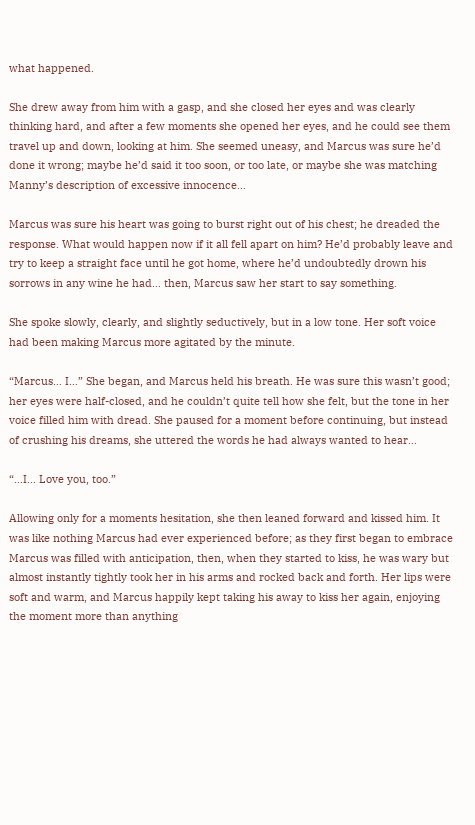what happened.

She drew away from him with a gasp, and she closed her eyes and was clearly thinking hard, and after a few moments she opened her eyes, and he could see them travel up and down, looking at him. She seemed uneasy, and Marcus was sure he’d done it wrong; maybe he’d said it too soon, or too late, or maybe she was matching Manny’s description of excessive innocence…

Marcus was sure his heart was going to burst right out of his chest; he dreaded the response. What would happen now if it all fell apart on him? He’d probably leave and try to keep a straight face until he got home, where he’d undoubtedly drown his sorrows in any wine he had… then, Marcus saw her start to say something.

She spoke slowly, clearly, and slightly seductively, but in a low tone. Her soft voice had been making Marcus more agitated by the minute.

“Marcus… I…” She began, and Marcus held his breath. He was sure this wasn’t good; her eyes were half-closed, and he couldn’t quite tell how she felt, but the tone in her voice filled him with dread. She paused for a moment before continuing, but instead of crushing his dreams, she uttered the words he had always wanted to hear…

“…I… Love you, too.”

Allowing only for a moments hesitation, she then leaned forward and kissed him. It was like nothing Marcus had ever experienced before; as they first began to embrace Marcus was filled with anticipation, then, when they started to kiss, he was wary but almost instantly tightly took her in his arms and rocked back and forth. Her lips were soft and warm, and Marcus happily kept taking his away to kiss her again, enjoying the moment more than anything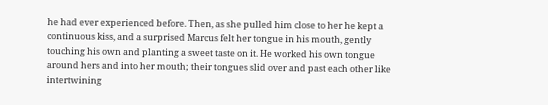he had ever experienced before. Then, as she pulled him close to her he kept a continuous kiss, and a surprised Marcus felt her tongue in his mouth, gently touching his own and planting a sweet taste on it. He worked his own tongue around hers and into her mouth; their tongues slid over and past each other like intertwining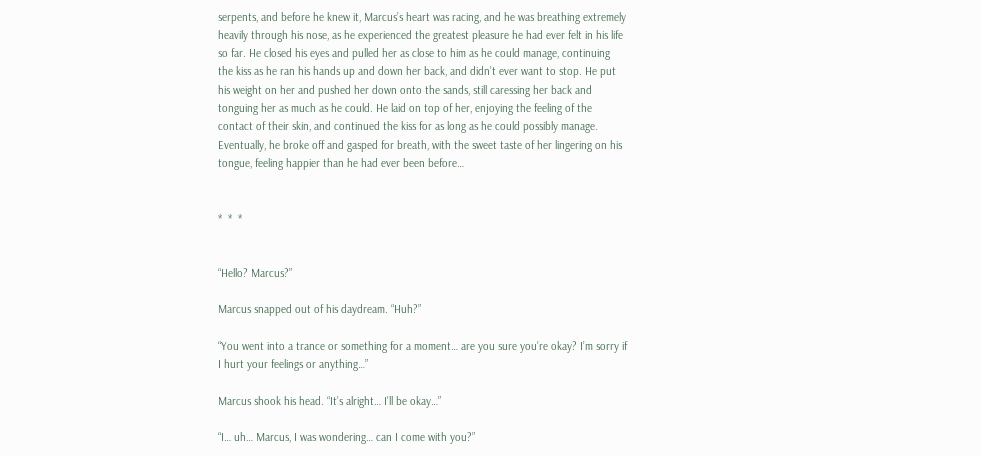serpents, and before he knew it, Marcus’s heart was racing, and he was breathing extremely heavily through his nose, as he experienced the greatest pleasure he had ever felt in his life so far. He closed his eyes and pulled her as close to him as he could manage, continuing the kiss as he ran his hands up and down her back, and didn’t ever want to stop. He put his weight on her and pushed her down onto the sands, still caressing her back and tonguing her as much as he could. He laid on top of her, enjoying the feeling of the contact of their skin, and continued the kiss for as long as he could possibly manage. Eventually, he broke off and gasped for breath, with the sweet taste of her lingering on his tongue, feeling happier than he had ever been before…


*  *  *


“Hello? Marcus?”

Marcus snapped out of his daydream. “Huh?”

“You went into a trance or something for a moment… are you sure you’re okay? I’m sorry if I hurt your feelings or anything…”

Marcus shook his head. “It’s alright… I’ll be okay…”

“I… uh… Marcus, I was wondering… can I come with you?”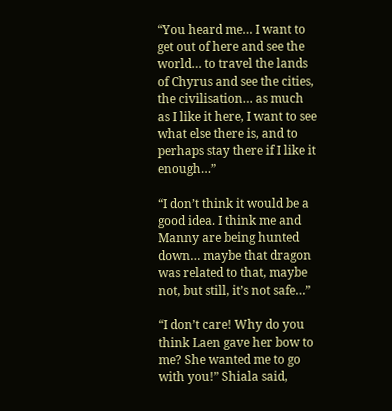“You heard me… I want to get out of here and see the world… to travel the lands of Chyrus and see the cities, the civilisation… as much as I like it here, I want to see what else there is, and to perhaps stay there if I like it enough…”

“I don’t think it would be a good idea. I think me and Manny are being hunted down… maybe that dragon was related to that, maybe not, but still, it’s not safe…”

“I don’t care! Why do you think Laen gave her bow to me? She wanted me to go with you!” Shiala said,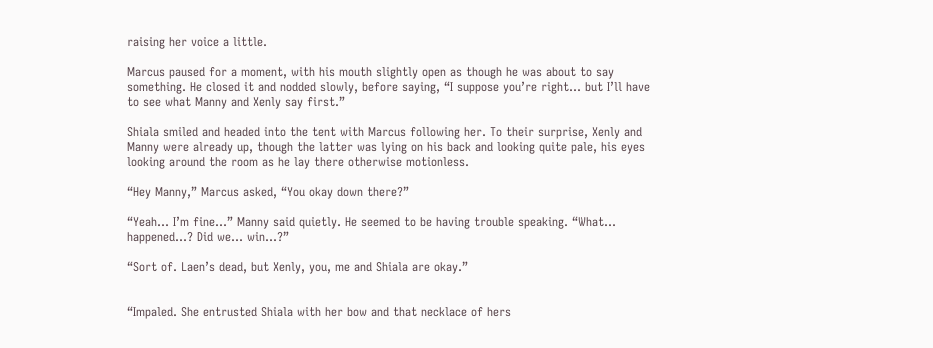raising her voice a little.

Marcus paused for a moment, with his mouth slightly open as though he was about to say something. He closed it and nodded slowly, before saying, “I suppose you’re right… but I’ll have to see what Manny and Xenly say first.”

Shiala smiled and headed into the tent with Marcus following her. To their surprise, Xenly and Manny were already up, though the latter was lying on his back and looking quite pale, his eyes looking around the room as he lay there otherwise motionless.

“Hey Manny,” Marcus asked, “You okay down there?”

“Yeah… I’m fine…” Manny said quietly. He seemed to be having trouble speaking. “What… happened…? Did we… win…?”

“Sort of. Laen’s dead, but Xenly, you, me and Shiala are okay.”


“Impaled. She entrusted Shiala with her bow and that necklace of hers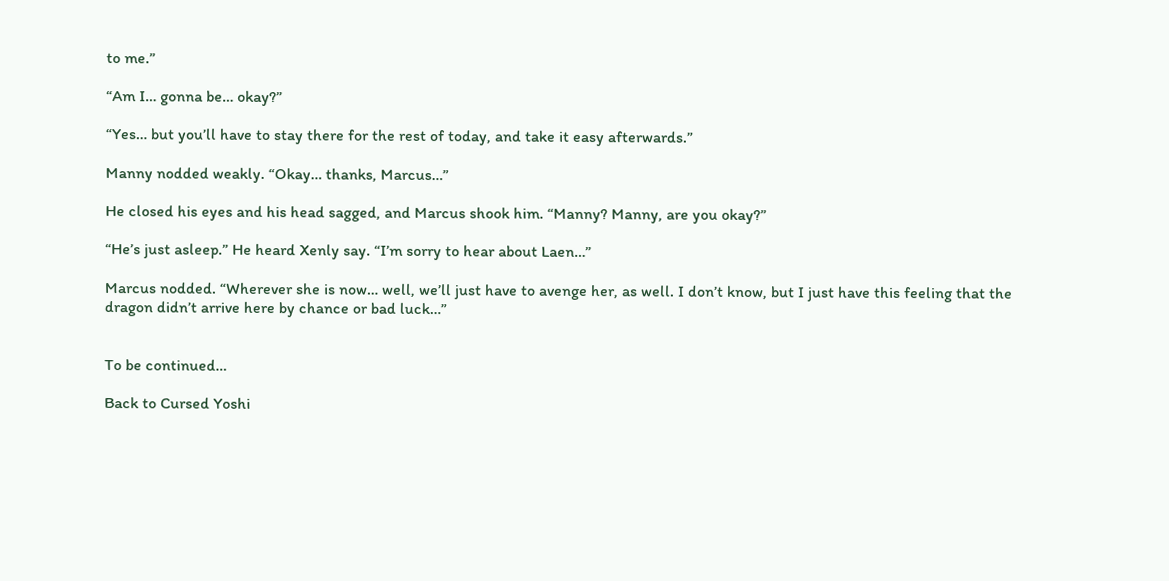to me.”

“Am I… gonna be… okay?”

“Yes… but you’ll have to stay there for the rest of today, and take it easy afterwards.”

Manny nodded weakly. “Okay… thanks, Marcus…”

He closed his eyes and his head sagged, and Marcus shook him. “Manny? Manny, are you okay?”

“He’s just asleep.” He heard Xenly say. “I’m sorry to hear about Laen…”

Marcus nodded. “Wherever she is now… well, we’ll just have to avenge her, as well. I don’t know, but I just have this feeling that the dragon didn’t arrive here by chance or bad luck…”


To be continued…

Back to Cursed Yoshi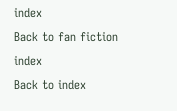index
Back to fan fiction index
Back to index